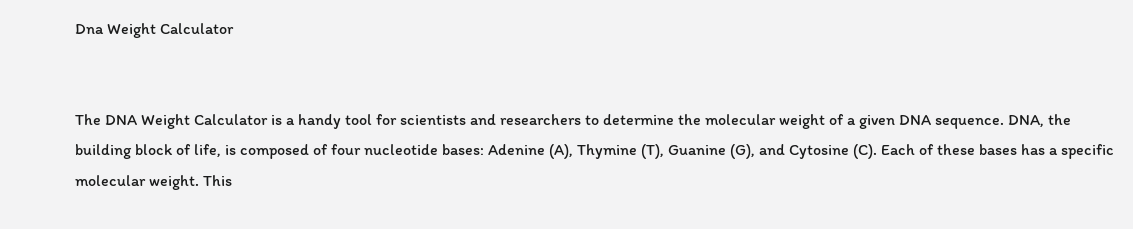Dna Weight Calculator


The DNA Weight Calculator is a handy tool for scientists and researchers to determine the molecular weight of a given DNA sequence. DNA, the building block of life, is composed of four nucleotide bases: Adenine (A), Thymine (T), Guanine (G), and Cytosine (C). Each of these bases has a specific molecular weight. This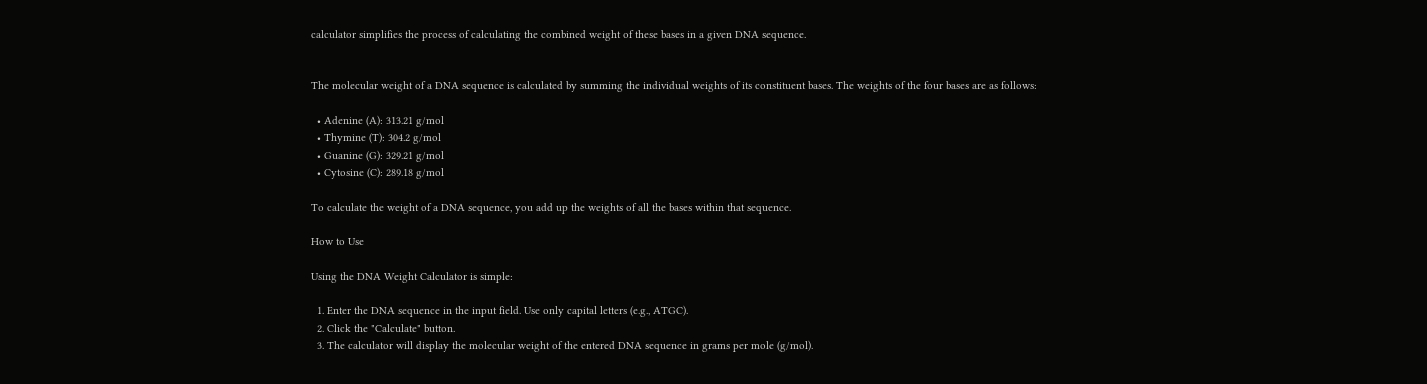calculator simplifies the process of calculating the combined weight of these bases in a given DNA sequence.


The molecular weight of a DNA sequence is calculated by summing the individual weights of its constituent bases. The weights of the four bases are as follows:

  • Adenine (A): 313.21 g/mol
  • Thymine (T): 304.2 g/mol
  • Guanine (G): 329.21 g/mol
  • Cytosine (C): 289.18 g/mol

To calculate the weight of a DNA sequence, you add up the weights of all the bases within that sequence.

How to Use

Using the DNA Weight Calculator is simple:

  1. Enter the DNA sequence in the input field. Use only capital letters (e.g., ATGC).
  2. Click the "Calculate" button.
  3. The calculator will display the molecular weight of the entered DNA sequence in grams per mole (g/mol).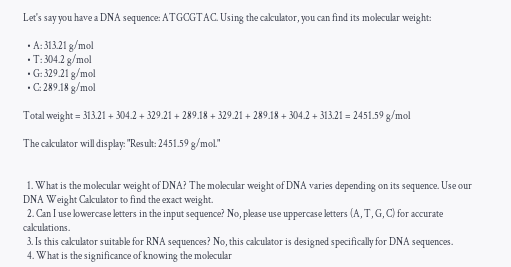Let's say you have a DNA sequence: ATGCGTAC. Using the calculator, you can find its molecular weight:

  • A: 313.21 g/mol
  • T: 304.2 g/mol
  • G: 329.21 g/mol
  • C: 289.18 g/mol

Total weight = 313.21 + 304.2 + 329.21 + 289.18 + 329.21 + 289.18 + 304.2 + 313.21 = 2451.59 g/mol

The calculator will display: "Result: 2451.59 g/mol."


  1. What is the molecular weight of DNA? The molecular weight of DNA varies depending on its sequence. Use our DNA Weight Calculator to find the exact weight.
  2. Can I use lowercase letters in the input sequence? No, please use uppercase letters (A, T, G, C) for accurate calculations.
  3. Is this calculator suitable for RNA sequences? No, this calculator is designed specifically for DNA sequences.
  4. What is the significance of knowing the molecular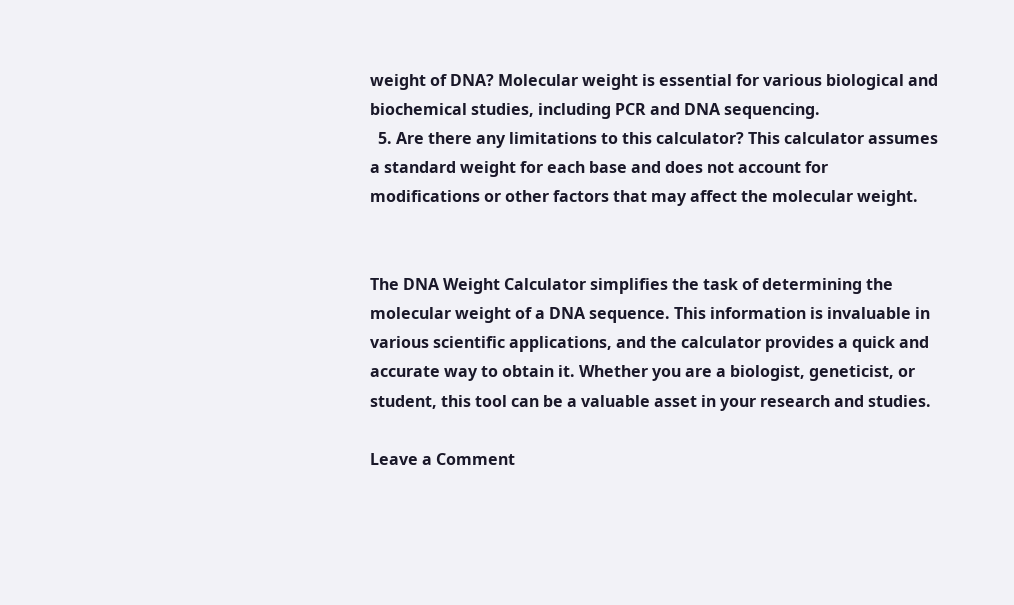weight of DNA? Molecular weight is essential for various biological and biochemical studies, including PCR and DNA sequencing.
  5. Are there any limitations to this calculator? This calculator assumes a standard weight for each base and does not account for modifications or other factors that may affect the molecular weight.


The DNA Weight Calculator simplifies the task of determining the molecular weight of a DNA sequence. This information is invaluable in various scientific applications, and the calculator provides a quick and accurate way to obtain it. Whether you are a biologist, geneticist, or student, this tool can be a valuable asset in your research and studies.

Leave a Comment